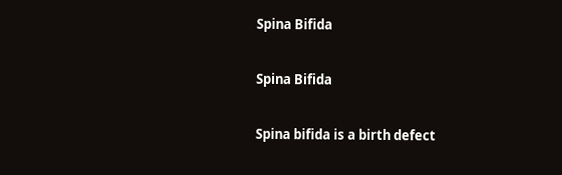Spina Bifida

Spina Bifida

Spina bifida is a birth defect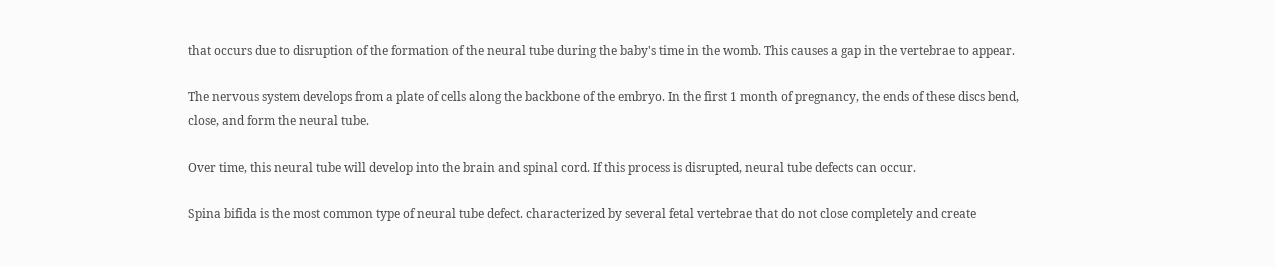that occurs due to disruption of the formation of the neural tube during the baby's time in the womb. This causes a gap in the vertebrae to appear.

The nervous system develops from a plate of cells along the backbone of the embryo. In the first 1 month of pregnancy, the ends of these discs bend, close, and form the neural tube.

Over time, this neural tube will develop into the brain and spinal cord. If this process is disrupted, neural tube defects can occur.

Spina bifida is the most common type of neural tube defect. characterized by several fetal vertebrae that do not close completely and create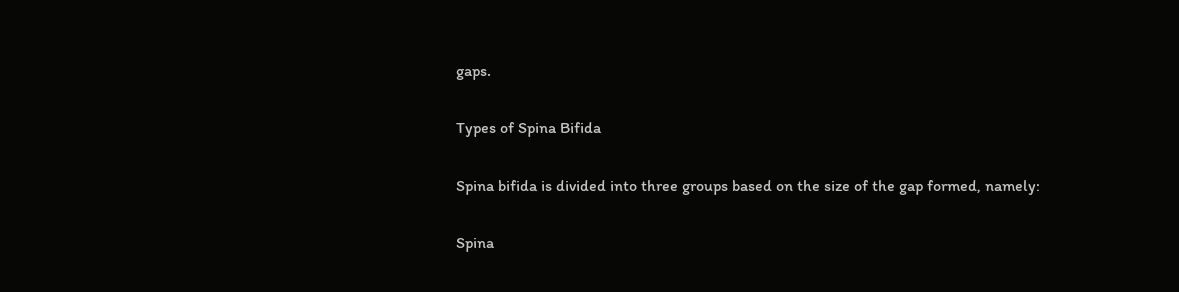gaps.

Types of Spina Bifida

Spina bifida is divided into three groups based on the size of the gap formed, namely:

Spina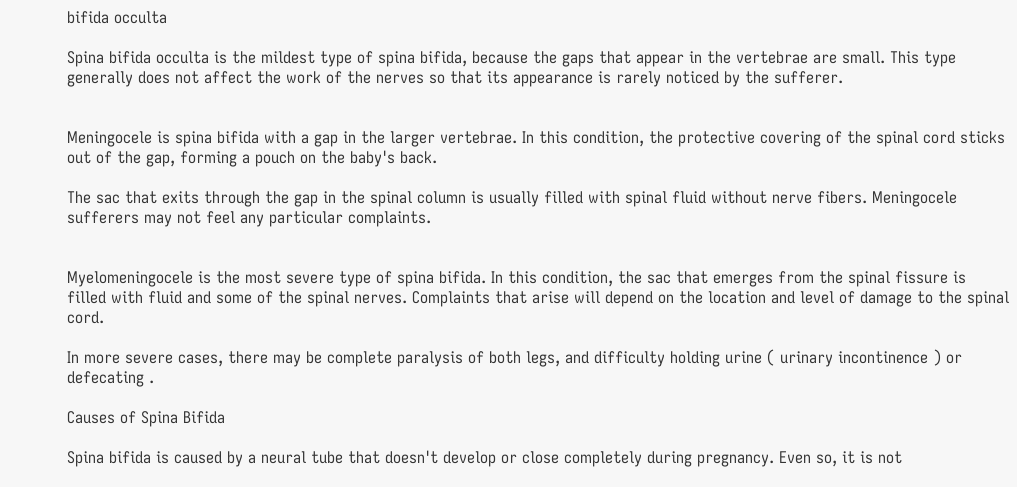bifida occulta

Spina bifida occulta is the mildest type of spina bifida, because the gaps that appear in the vertebrae are small. This type generally does not affect the work of the nerves so that its appearance is rarely noticed by the sufferer.


Meningocele is spina bifida with a gap in the larger vertebrae. In this condition, the protective covering of the spinal cord sticks out of the gap, forming a pouch on the baby's back.

The sac that exits through the gap in the spinal column is usually filled with spinal fluid without nerve fibers. Meningocele sufferers may not feel any particular complaints.


Myelomeningocele is the most severe type of spina bifida. In this condition, the sac that emerges from the spinal fissure is filled with fluid and some of the spinal nerves. Complaints that arise will depend on the location and level of damage to the spinal cord.

In more severe cases, there may be complete paralysis of both legs, and difficulty holding urine ( urinary incontinence ) or defecating .

Causes of Spina Bifida

Spina bifida is caused by a neural tube that doesn't develop or close completely during pregnancy. Even so, it is not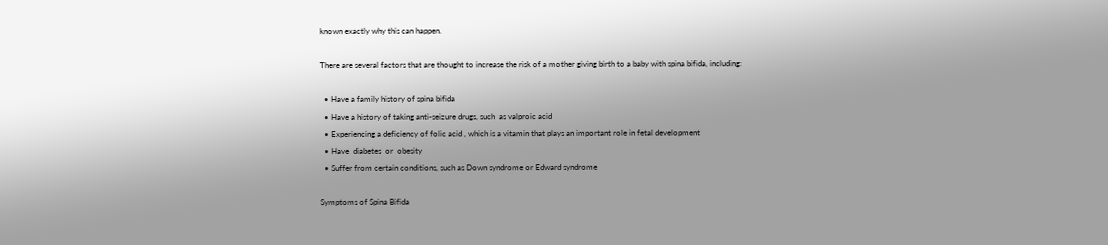known exactly why this can happen.

There are several factors that are thought to increase the risk of a mother giving birth to a baby with spina bifida, including:

  • Have a family history of spina bifida
  • Have a history of taking anti-seizure drugs, such  as valproic acid
  • Experiencing a deficiency of folic acid , which is a vitamin that plays an important role in fetal development
  • Have  diabetes  or  obesity
  • Suffer from certain conditions, such as Down syndrome or Edward syndrome

Symptoms of Spina Bifida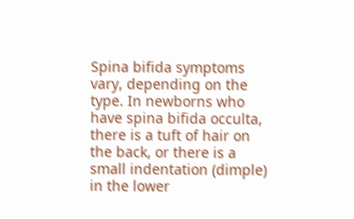Spina bifida symptoms vary, depending on the type. In newborns who have spina bifida occulta, there is a tuft of hair on the back, or there is a small indentation (dimple) in the lower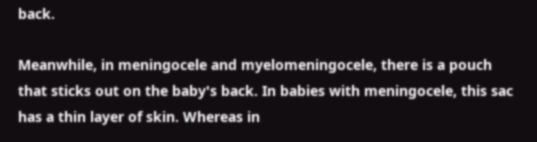back.

Meanwhile, in meningocele and myelomeningocele, there is a pouch that sticks out on the baby's back. In babies with meningocele, this sac has a thin layer of skin. Whereas in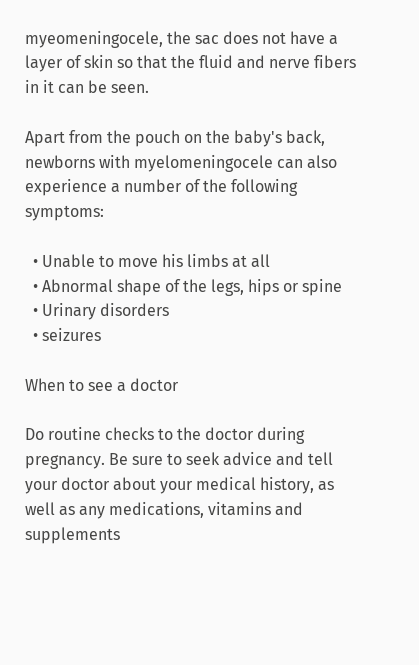myeomeningocele, the sac does not have a layer of skin so that the fluid and nerve fibers in it can be seen.

Apart from the pouch on the baby's back, newborns with myelomeningocele can also experience a number of the following symptoms:

  • Unable to move his limbs at all
  • Abnormal shape of the legs, hips or spine
  • Urinary disorders
  • seizures

When to see a doctor

Do routine checks to the doctor during pregnancy. Be sure to seek advice and tell your doctor about your medical history, as well as any medications, vitamins and supplements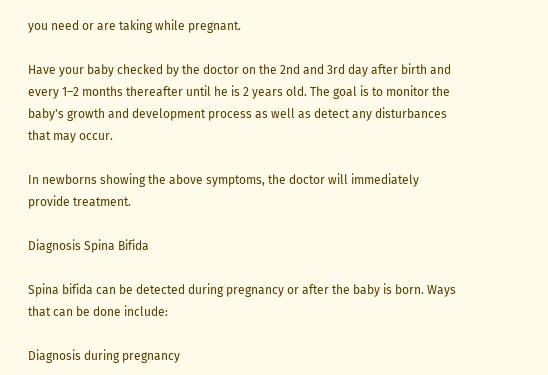you need or are taking while pregnant.

Have your baby checked by the doctor on the 2nd and 3rd day after birth and every 1–2 months thereafter until he is 2 years old. The goal is to monitor the baby's growth and development process as well as detect any disturbances that may occur.

In newborns showing the above symptoms, the doctor will immediately provide treatment.

Diagnosis Spina Bifida

Spina bifida can be detected during pregnancy or after the baby is born. Ways that can be done include:

Diagnosis during pregnancy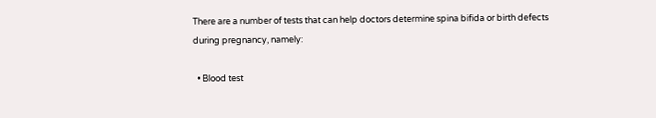There are a number of tests that can help doctors determine spina bifida or birth defects during pregnancy, namely:

  • Blood test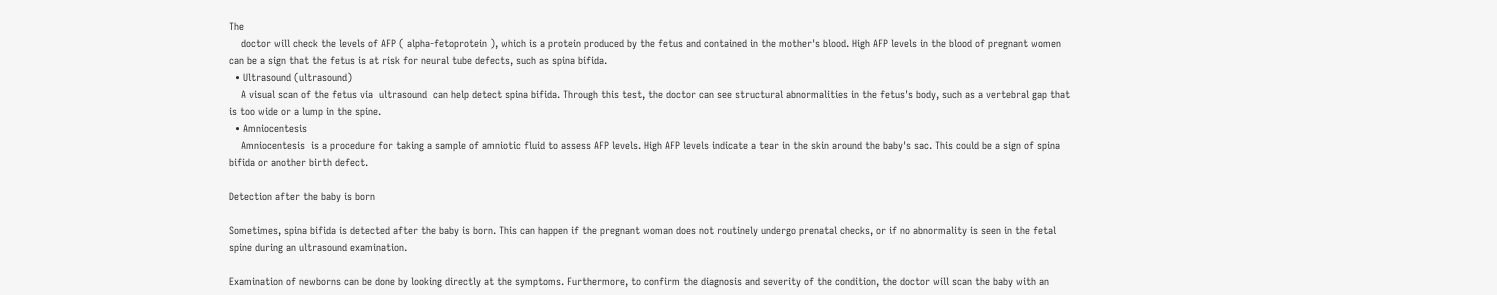The
    doctor will check the levels of AFP ( alpha-fetoprotein ), which is a protein produced by the fetus and contained in the mother's blood. High AFP levels in the blood of pregnant women can be a sign that the fetus is at risk for neural tube defects, such as spina bifida.
  • Ultrasound (ultrasound)
    A visual scan of the fetus via  ultrasound  can help detect spina bifida. Through this test, the doctor can see structural abnormalities in the fetus's body, such as a vertebral gap that is too wide or a lump in the spine.
  • Amniocentesis
    Amniocentesis  is a procedure for taking a sample of amniotic fluid to assess AFP levels. High AFP levels indicate a tear in the skin around the baby's sac. This could be a sign of spina bifida or another birth defect.

Detection after the baby is born

Sometimes, spina bifida is detected after the baby is born. This can happen if the pregnant woman does not routinely undergo prenatal checks, or if no abnormality is seen in the fetal spine during an ultrasound examination.

Examination of newborns can be done by looking directly at the symptoms. Furthermore, to confirm the diagnosis and severity of the condition, the doctor will scan the baby with an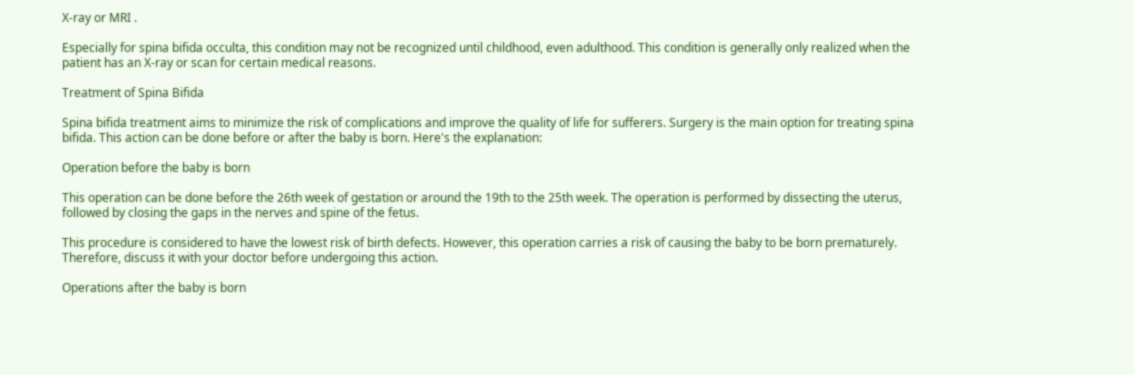X-ray or MRI .

Especially for spina bifida occulta, this condition may not be recognized until childhood, even adulthood. This condition is generally only realized when the patient has an X-ray or scan for certain medical reasons.

Treatment of Spina Bifida

Spina bifida treatment aims to minimize the risk of complications and improve the quality of life for sufferers. Surgery is the main option for treating spina bifida. This action can be done before or after the baby is born. Here's the explanation:

Operation before the baby is born

This operation can be done before the 26th week of gestation or around the 19th to the 25th week. The operation is performed by dissecting the uterus, followed by closing the gaps in the nerves and spine of the fetus.

This procedure is considered to have the lowest risk of birth defects. However, this operation carries a risk of causing the baby to be born prematurely. Therefore, discuss it with your doctor before undergoing this action.

Operations after the baby is born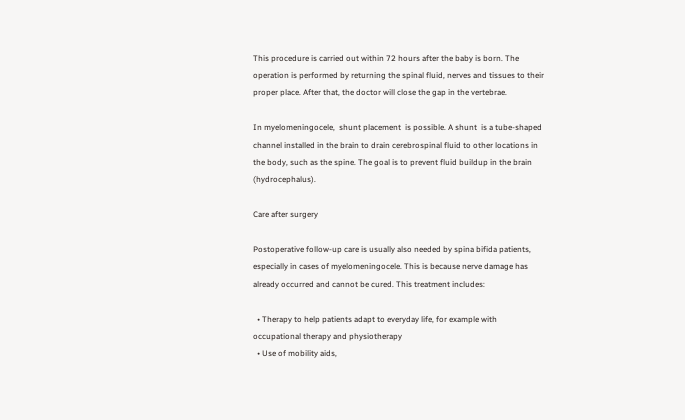This procedure is carried out within 72 hours after the baby is born. The operation is performed by returning the spinal fluid, nerves and tissues to their proper place. After that, the doctor will close the gap in the vertebrae.

In myelomeningocele,  shunt placement  is possible. A shunt  is a tube-shaped channel installed in the brain to drain cerebrospinal fluid to other locations in the body, such as the spine. The goal is to prevent fluid buildup in the brain (hydrocephalus).

Care after surgery

Postoperative follow-up care is usually also needed by spina bifida patients, especially in cases of myelomeningocele. This is because nerve damage has already occurred and cannot be cured. This treatment includes:

  • Therapy to help patients adapt to everyday life, for example with occupational therapy and physiotherapy
  • Use of mobility aids,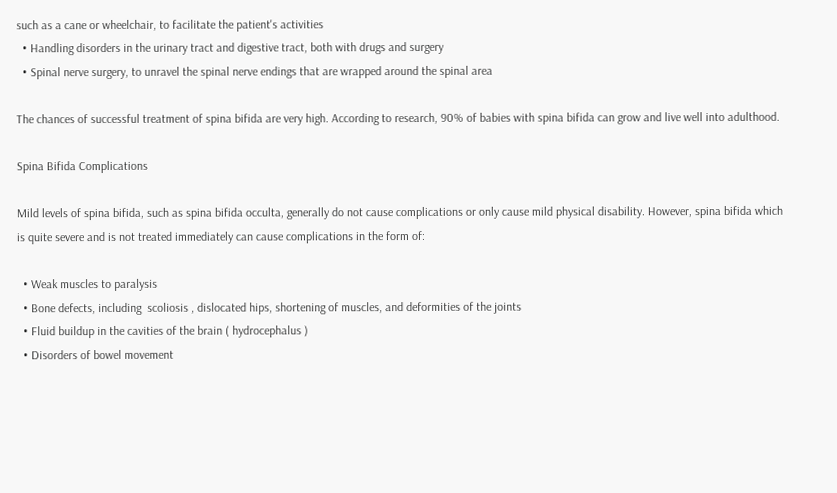such as a cane or wheelchair, to facilitate the patient's activities
  • Handling disorders in the urinary tract and digestive tract, both with drugs and surgery
  • Spinal nerve surgery, to unravel the spinal nerve endings that are wrapped around the spinal area

The chances of successful treatment of spina bifida are very high. According to research, 90% of babies with spina bifida can grow and live well into adulthood.

Spina Bifida Complications

Mild levels of spina bifida, such as spina bifida occulta, generally do not cause complications or only cause mild physical disability. However, spina bifida which is quite severe and is not treated immediately can cause complications in the form of:

  • Weak muscles to paralysis
  • Bone defects, including  scoliosis , dislocated hips, shortening of muscles, and deformities of the joints
  • Fluid buildup in the cavities of the brain ( hydrocephalus )
  • Disorders of bowel movement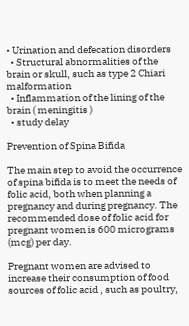• Urination and defecation disorders
  • Structural abnormalities of the brain or skull, such as type 2 Chiari malformation
  • Inflammation of the lining of the brain ( meningitis )
  • study delay

Prevention of Spina Bifida

The main step to avoid the occurrence of spina bifida is to meet the needs of folic acid, both when planning a pregnancy and during pregnancy. The recommended dose of folic acid for pregnant women is 600 micrograms (mcg) per day.

Pregnant women are advised to increase their consumption of food sources of folic acid , such as poultry,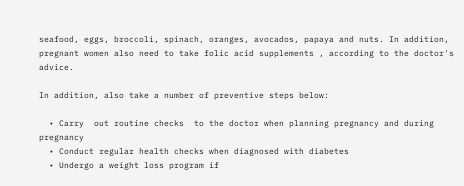seafood, eggs, broccoli, spinach, oranges, avocados, papaya and nuts. In addition, pregnant women also need to take folic acid supplements , according to the doctor's advice.

In addition, also take a number of preventive steps below:

  • Carry  out routine checks  to the doctor when planning pregnancy and during pregnancy
  • Conduct regular health checks when diagnosed with diabetes
  • Undergo a weight loss program if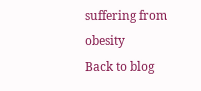suffering from obesity
Back to blog